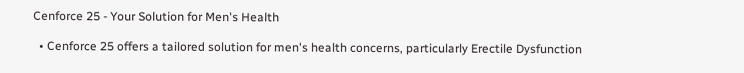Cenforce 25 - Your Solution for Men's Health

  • Cenforce 25 offers a tailored solution for men's health concerns, particularly Erectile Dysfunction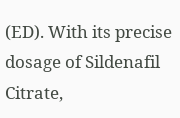(ED). With its precise dosage of Sildenafil Citrate,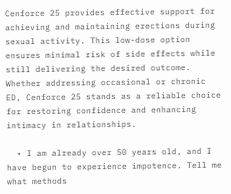Cenforce 25 provides effective support for achieving and maintaining erections during sexual activity. This low-dose option ensures minimal risk of side effects while still delivering the desired outcome. Whether addressing occasional or chronic ED, Cenforce 25 stands as a reliable choice for restoring confidence and enhancing intimacy in relationships.

  • I am already over 50 years old, and I have begun to experience impotence. Tell me what methods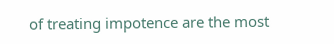of treating impotence are the most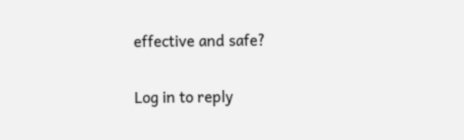effective and safe?

Log in to reply